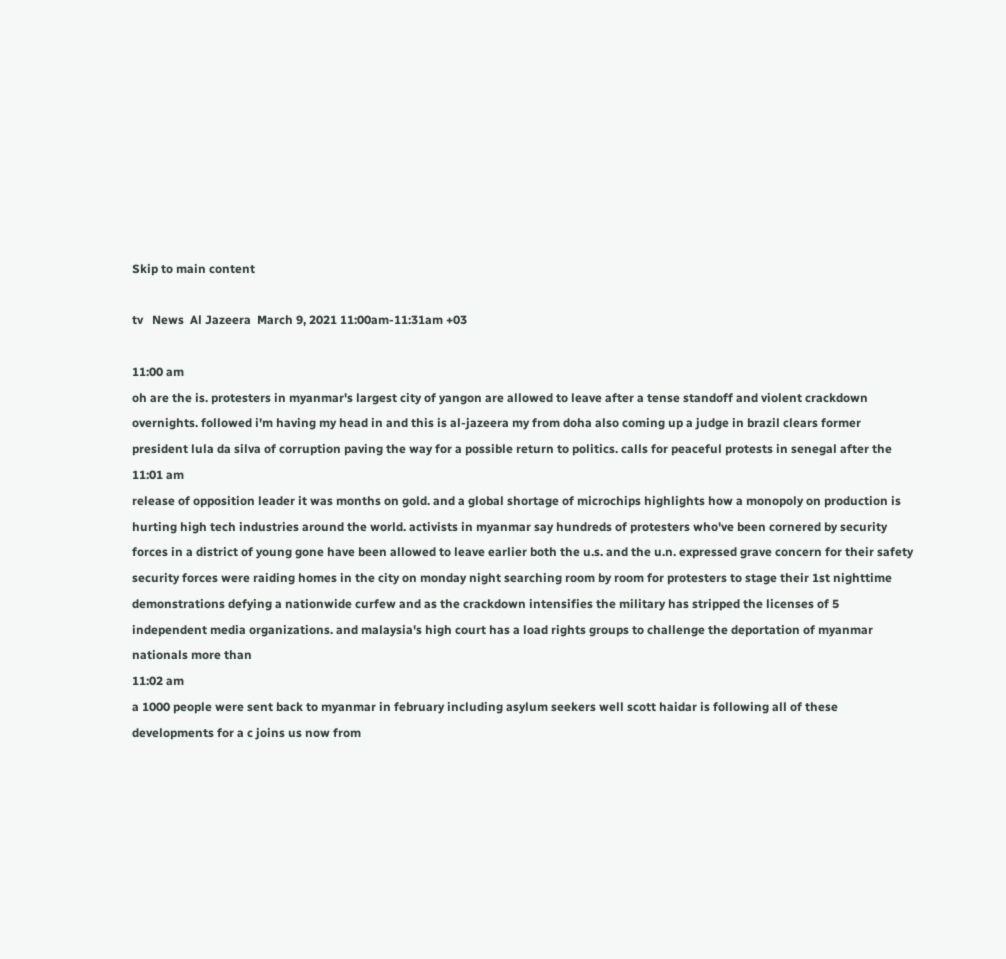Skip to main content

tv   News  Al Jazeera  March 9, 2021 11:00am-11:31am +03

11:00 am
oh are the is. protesters in myanmar's largest city of yangon are allowed to leave after a tense standoff and violent crackdown overnights. followed i'm having my head in and this is al-jazeera my from doha also coming up a judge in brazil clears former president lula da silva of corruption paving the way for a possible return to politics. calls for peaceful protests in senegal after the
11:01 am
release of opposition leader it was months on gold. and a global shortage of microchips highlights how a monopoly on production is hurting high tech industries around the world. activists in myanmar say hundreds of protesters who've been cornered by security forces in a district of young gone have been allowed to leave earlier both the u.s. and the u.n. expressed grave concern for their safety security forces were raiding homes in the city on monday night searching room by room for protesters to stage their 1st nighttime demonstrations defying a nationwide curfew and as the crackdown intensifies the military has stripped the licenses of 5 independent media organizations. and malaysia's high court has a load rights groups to challenge the deportation of myanmar nationals more than
11:02 am
a 1000 people were sent back to myanmar in february including asylum seekers well scott haidar is following all of these developments for a c joins us now from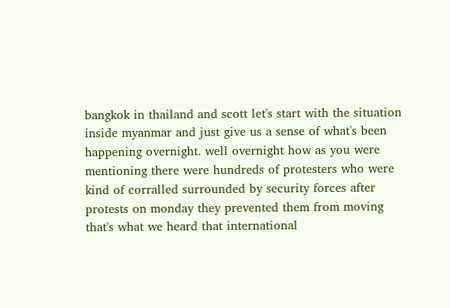bangkok in thailand and scott let's start with the situation inside myanmar and just give us a sense of what's been happening overnight. well overnight how as you were mentioning there were hundreds of protesters who were kind of corralled surrounded by security forces after protests on monday they prevented them from moving that's what we heard that international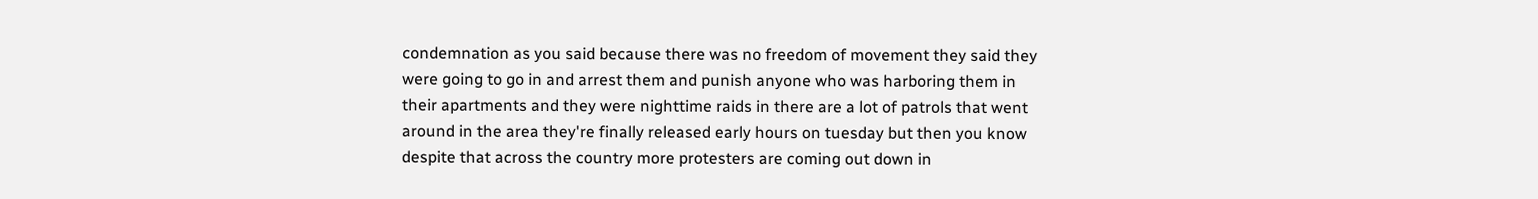condemnation as you said because there was no freedom of movement they said they were going to go in and arrest them and punish anyone who was harboring them in their apartments and they were nighttime raids in there are a lot of patrols that went around in the area they're finally released early hours on tuesday but then you know despite that across the country more protesters are coming out down in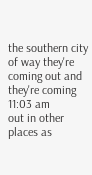the southern city of way they're coming out and they're coming
11:03 am
out in other places as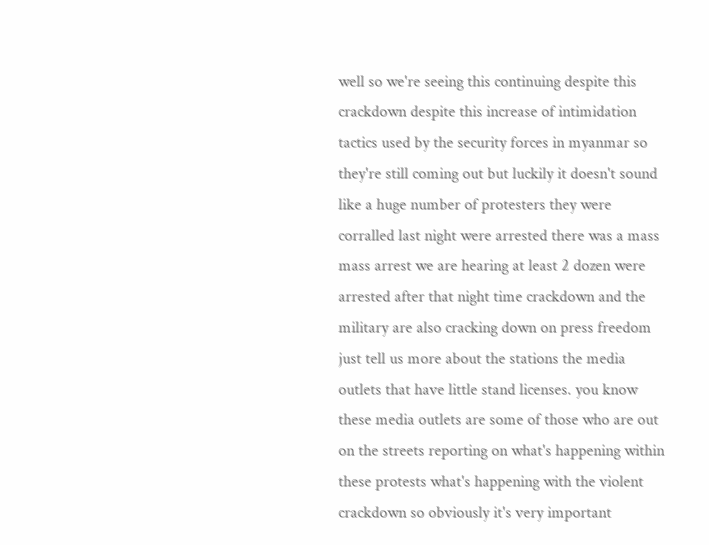well so we're seeing this continuing despite this crackdown despite this increase of intimidation tactics used by the security forces in myanmar so they're still coming out but luckily it doesn't sound like a huge number of protesters they were corralled last night were arrested there was a mass mass arrest we are hearing at least 2 dozen were arrested after that night time crackdown and the military are also cracking down on press freedom just tell us more about the stations the media outlets that have little stand licenses. you know these media outlets are some of those who are out on the streets reporting on what's happening within these protests what's happening with the violent crackdown so obviously it's very important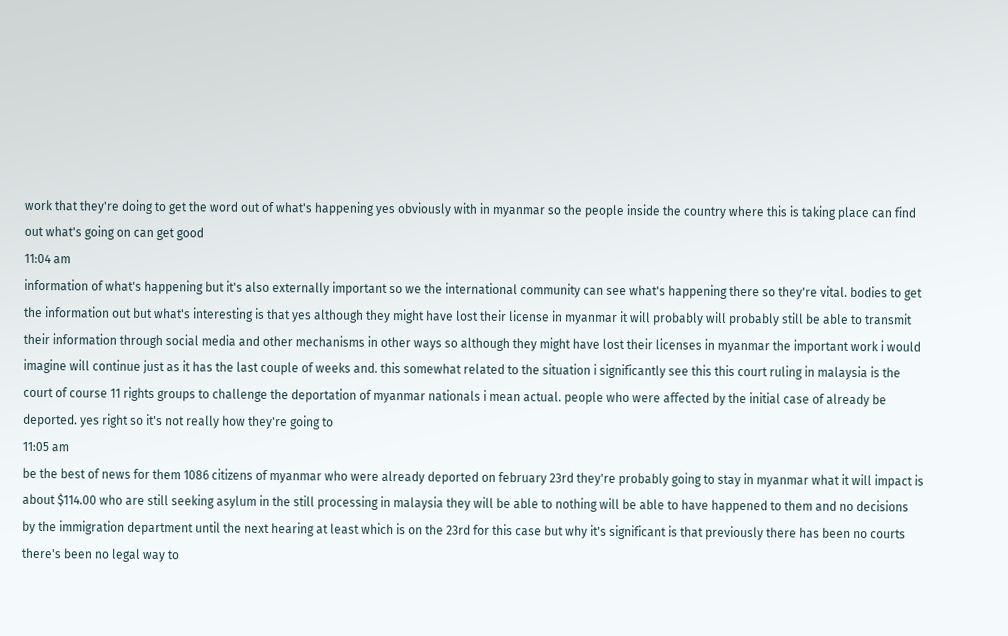work that they're doing to get the word out of what's happening yes obviously with in myanmar so the people inside the country where this is taking place can find out what's going on can get good
11:04 am
information of what's happening but it's also externally important so we the international community can see what's happening there so they're vital. bodies to get the information out but what's interesting is that yes although they might have lost their license in myanmar it will probably will probably still be able to transmit their information through social media and other mechanisms in other ways so although they might have lost their licenses in myanmar the important work i would imagine will continue just as it has the last couple of weeks and. this somewhat related to the situation i significantly see this this court ruling in malaysia is the court of course 11 rights groups to challenge the deportation of myanmar nationals i mean actual. people who were affected by the initial case of already be deported. yes right so it's not really how they're going to
11:05 am
be the best of news for them 1086 citizens of myanmar who were already deported on february 23rd they're probably going to stay in myanmar what it will impact is about $114.00 who are still seeking asylum in the still processing in malaysia they will be able to nothing will be able to have happened to them and no decisions by the immigration department until the next hearing at least which is on the 23rd for this case but why it's significant is that previously there has been no courts there's been no legal way to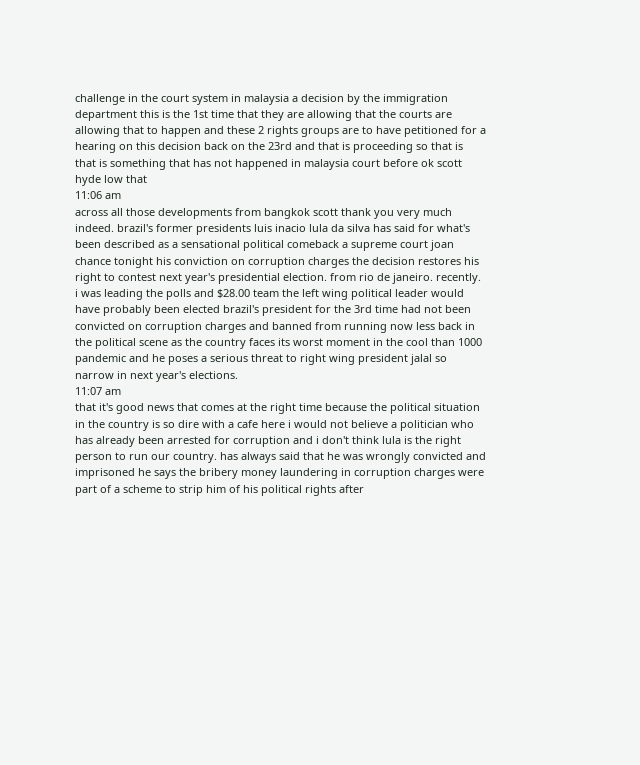challenge in the court system in malaysia a decision by the immigration department this is the 1st time that they are allowing that the courts are allowing that to happen and these 2 rights groups are to have petitioned for a hearing on this decision back on the 23rd and that is proceeding so that is that is something that has not happened in malaysia court before ok scott hyde low that
11:06 am
across all those developments from bangkok scott thank you very much indeed. brazil's former presidents luis inacio lula da silva has said for what's been described as a sensational political comeback a supreme court joan chance tonight his conviction on corruption charges the decision restores his right to contest next year's presidential election. from rio de janeiro. recently. i was leading the polls and $28.00 team the left wing political leader would have probably been elected brazil's president for the 3rd time had not been convicted on corruption charges and banned from running now less back in the political scene as the country faces its worst moment in the cool than 1000 pandemic and he poses a serious threat to right wing president jalal so narrow in next year's elections.
11:07 am
that it's good news that comes at the right time because the political situation in the country is so dire with a cafe here i would not believe a politician who has already been arrested for corruption and i don't think lula is the right person to run our country. has always said that he was wrongly convicted and imprisoned he says the bribery money laundering in corruption charges were part of a scheme to strip him of his political rights after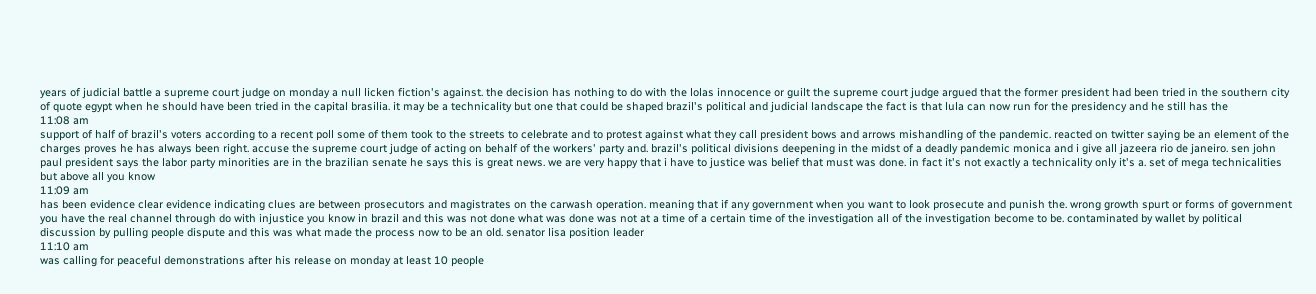years of judicial battle a supreme court judge on monday a null licken fiction's against. the decision has nothing to do with the lolas innocence or guilt the supreme court judge argued that the former president had been tried in the southern city of quote egypt when he should have been tried in the capital brasilia. it may be a technicality but one that could be shaped brazil's political and judicial landscape the fact is that lula can now run for the presidency and he still has the
11:08 am
support of half of brazil's voters according to a recent poll some of them took to the streets to celebrate and to protest against what they call president bows and arrows mishandling of the pandemic. reacted on twitter saying be an element of the charges proves he has always been right. accuse the supreme court judge of acting on behalf of the workers' party and. brazil's political divisions deepening in the midst of a deadly pandemic monica and i give all jazeera rio de janeiro. sen john paul president says the labor party minorities are in the brazilian senate he says this is great news. we are very happy that i have to justice was belief that must was done. in fact it's not exactly a technicality only it's a. set of mega technicalities but above all you know
11:09 am
has been evidence clear evidence indicating clues are between prosecutors and magistrates on the carwash operation. meaning that if any government when you want to look prosecute and punish the. wrong growth spurt or forms of government you have the real channel through do with injustice you know in brazil and this was not done what was done was not at a time of a certain time of the investigation all of the investigation become to be. contaminated by wallet by political discussion by pulling people dispute and this was what made the process now to be an old. senator lisa position leader
11:10 am
was calling for peaceful demonstrations after his release on monday at least 10 people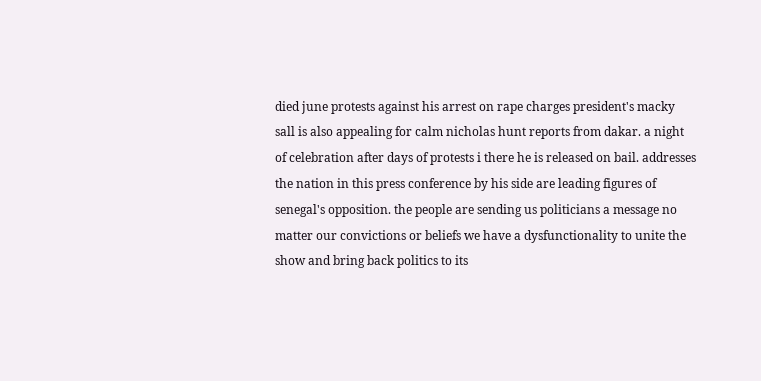died june protests against his arrest on rape charges president's macky sall is also appealing for calm nicholas hunt reports from dakar. a night of celebration after days of protests i there he is released on bail. addresses the nation in this press conference by his side are leading figures of senegal's opposition. the people are sending us politicians a message no matter our convictions or beliefs we have a dysfunctionality to unite the show and bring back politics to its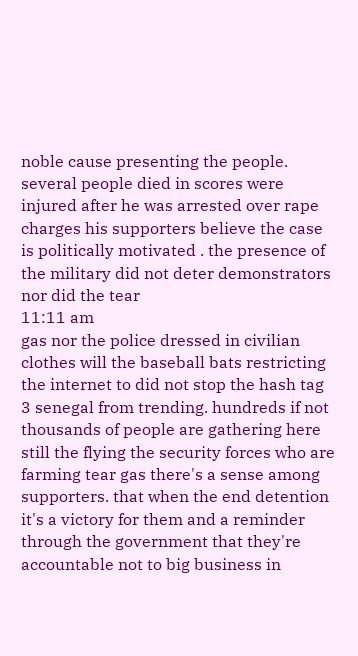noble cause presenting the people. several people died in scores were injured after he was arrested over rape charges his supporters believe the case is politically motivated . the presence of the military did not deter demonstrators nor did the tear
11:11 am
gas nor the police dressed in civilian clothes will the baseball bats restricting the internet to did not stop the hash tag 3 senegal from trending. hundreds if not thousands of people are gathering here still the flying the security forces who are farming tear gas there's a sense among supporters. that when the end detention it's a victory for them and a reminder through the government that they're accountable not to big business in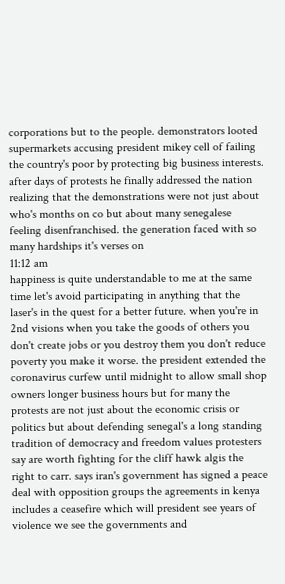corporations but to the people. demonstrators looted supermarkets accusing president mikey cell of failing the country's poor by protecting big business interests. after days of protests he finally addressed the nation realizing that the demonstrations were not just about who's months on co but about many senegalese feeling disenfranchised. the generation faced with so many hardships it's verses on
11:12 am
happiness is quite understandable to me at the same time let's avoid participating in anything that the laser's in the quest for a better future. when you're in 2nd visions when you take the goods of others you don't create jobs or you destroy them you don't reduce poverty you make it worse. the president extended the coronavirus curfew until midnight to allow small shop owners longer business hours but for many the protests are not just about the economic crisis or politics but about defending senegal's a long standing tradition of democracy and freedom values protesters say are worth fighting for the cliff hawk algis the right to carr. says iran's government has signed a peace deal with opposition groups the agreements in kenya includes a ceasefire which will president see years of violence we see the governments and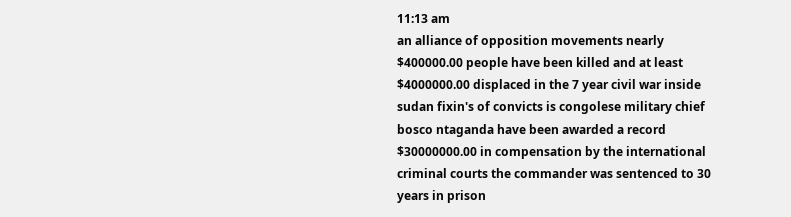11:13 am
an alliance of opposition movements nearly $400000.00 people have been killed and at least $4000000.00 displaced in the 7 year civil war inside sudan fixin's of convicts is congolese military chief bosco ntaganda have been awarded a record $30000000.00 in compensation by the international criminal courts the commander was sentenced to 30 years in prison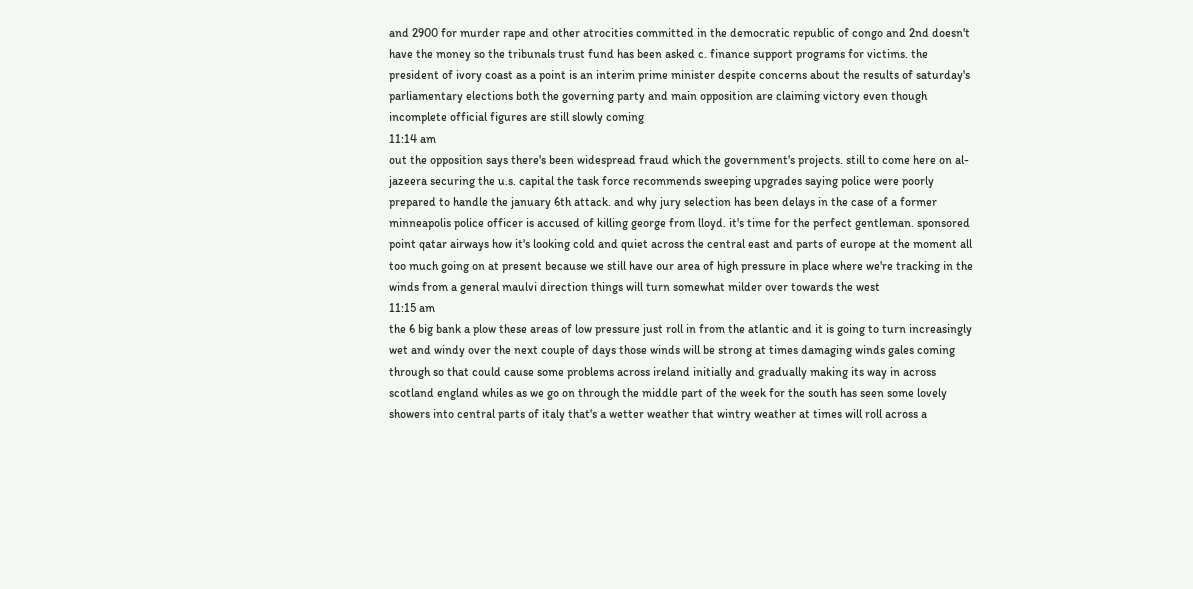and 2900 for murder rape and other atrocities committed in the democratic republic of congo and 2nd doesn't have the money so the tribunals trust fund has been asked c. finance support programs for victims. the president of ivory coast as a point is an interim prime minister despite concerns about the results of saturday's parliamentary elections both the governing party and main opposition are claiming victory even though incomplete official figures are still slowly coming
11:14 am
out the opposition says there's been widespread fraud which the government's projects. still to come here on al-jazeera securing the u.s. capital the task force recommends sweeping upgrades saying police were poorly prepared to handle the january 6th attack. and why jury selection has been delays in the case of a former minneapolis police officer is accused of killing george from lloyd. it's time for the perfect gentleman. sponsored point qatar airways how it's looking cold and quiet across the central east and parts of europe at the moment all too much going on at present because we still have our area of high pressure in place where we're tracking in the winds from a general maulvi direction things will turn somewhat milder over towards the west
11:15 am
the 6 big bank a plow these areas of low pressure just roll in from the atlantic and it is going to turn increasingly wet and windy over the next couple of days those winds will be strong at times damaging winds gales coming through so that could cause some problems across ireland initially and gradually making its way in across scotland england whiles as we go on through the middle part of the week for the south has seen some lovely showers into central parts of italy that's a wetter weather that wintry weather at times will roll across a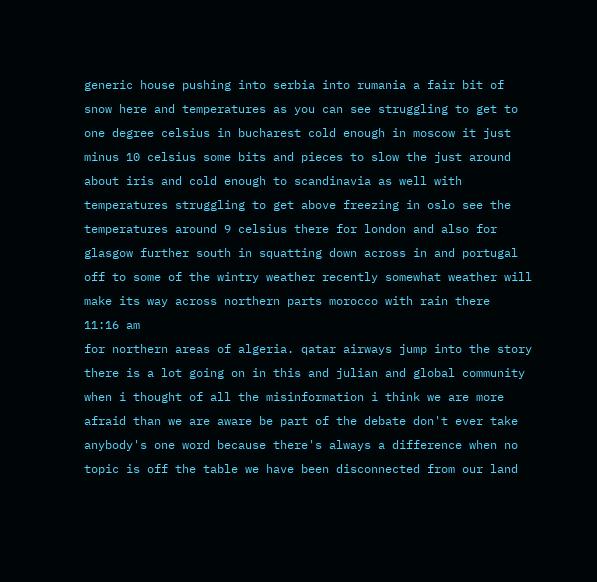generic house pushing into serbia into rumania a fair bit of snow here and temperatures as you can see struggling to get to one degree celsius in bucharest cold enough in moscow it just minus 10 celsius some bits and pieces to slow the just around about iris and cold enough to scandinavia as well with temperatures struggling to get above freezing in oslo see the temperatures around 9 celsius there for london and also for glasgow further south in squatting down across in and portugal off to some of the wintry weather recently somewhat weather will make its way across northern parts morocco with rain there
11:16 am
for northern areas of algeria. qatar airways jump into the story there is a lot going on in this and julian and global community when i thought of all the misinformation i think we are more afraid than we are aware be part of the debate don't ever take anybody's one word because there's always a difference when no topic is off the table we have been disconnected from our land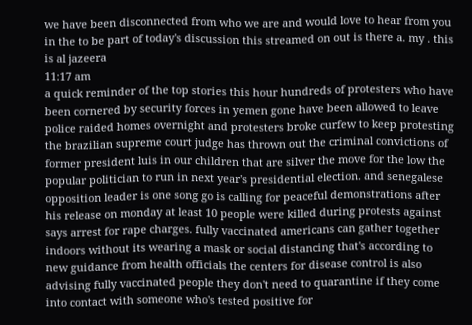we have been disconnected from who we are and would love to hear from you in the to be part of today's discussion this streamed on out is there a. my . this is al jazeera
11:17 am
a quick reminder of the top stories this hour hundreds of protesters who have been cornered by security forces in yemen gone have been allowed to leave police raided homes overnight and protesters broke curfew to keep protesting the brazilian supreme court judge has thrown out the criminal convictions of former president luis in our children that are silver the move for the low the popular politician to run in next year's presidential election. and senegalese opposition leader is one song go is calling for peaceful demonstrations after his release on monday at least 10 people were killed during protests against says arrest for rape charges. fully vaccinated americans can gather together indoors without its wearing a mask or social distancing that's according to new guidance from health officials the centers for disease control is also advising fully vaccinated people they don't need to quarantine if they come into contact with someone who's tested positive for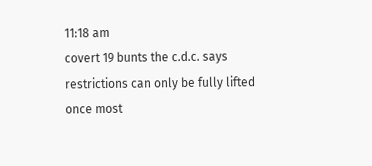11:18 am
covert 19 bunts the c.d.c. says restrictions can only be fully lifted once most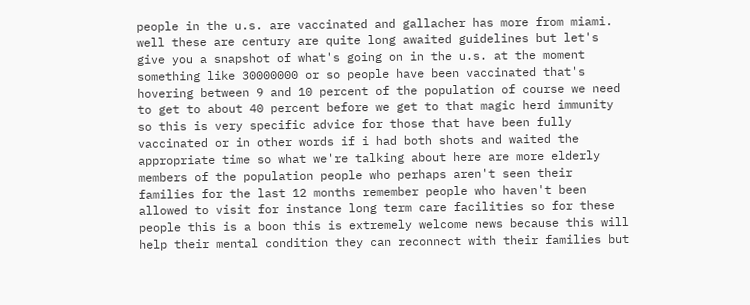people in the u.s. are vaccinated and gallacher has more from miami. well these are century are quite long awaited guidelines but let's give you a snapshot of what's going on in the u.s. at the moment something like 30000000 or so people have been vaccinated that's hovering between 9 and 10 percent of the population of course we need to get to about 40 percent before we get to that magic herd immunity so this is very specific advice for those that have been fully vaccinated or in other words if i had both shots and waited the appropriate time so what we're talking about here are more elderly members of the population people who perhaps aren't seen their families for the last 12 months remember people who haven't been allowed to visit for instance long term care facilities so for these people this is a boon this is extremely welcome news because this will help their mental condition they can reconnect with their families but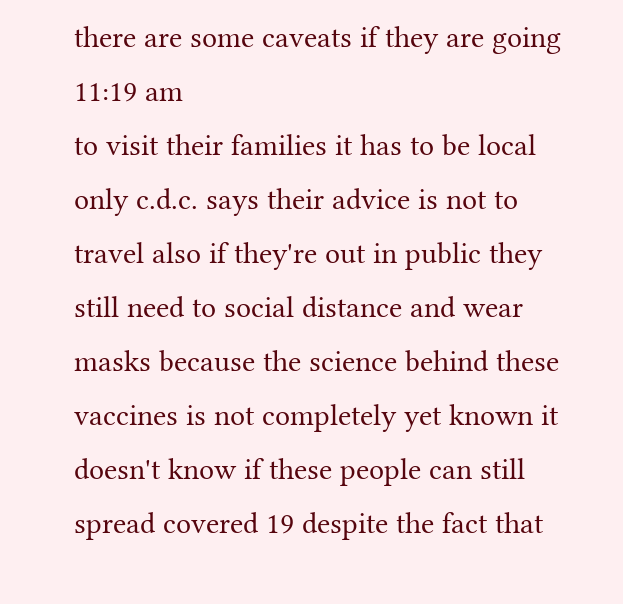there are some caveats if they are going
11:19 am
to visit their families it has to be local only c.d.c. says their advice is not to travel also if they're out in public they still need to social distance and wear masks because the science behind these vaccines is not completely yet known it doesn't know if these people can still spread covered 19 despite the fact that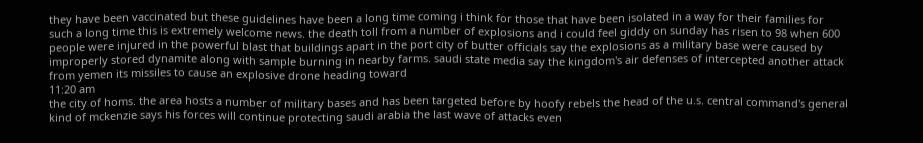they have been vaccinated but these guidelines have been a long time coming i think for those that have been isolated in a way for their families for such a long time this is extremely welcome news. the death toll from a number of explosions and i could feel giddy on sunday has risen to 98 when 600 people were injured in the powerful blast that buildings apart in the port city of butter officials say the explosions as a military base were caused by improperly stored dynamite along with sample burning in nearby farms. saudi state media say the kingdom's air defenses of intercepted another attack from yemen its missiles to cause an explosive drone heading toward
11:20 am
the city of homs. the area hosts a number of military bases and has been targeted before by hoofy rebels the head of the u.s. central command's general kind of mckenzie says his forces will continue protecting saudi arabia the last wave of attacks even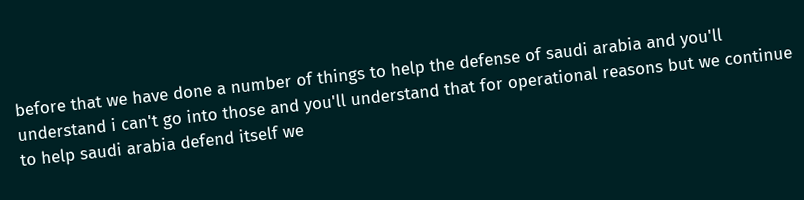before that we have done a number of things to help the defense of saudi arabia and you'll understand i can't go into those and you'll understand that for operational reasons but we continue to help saudi arabia defend itself we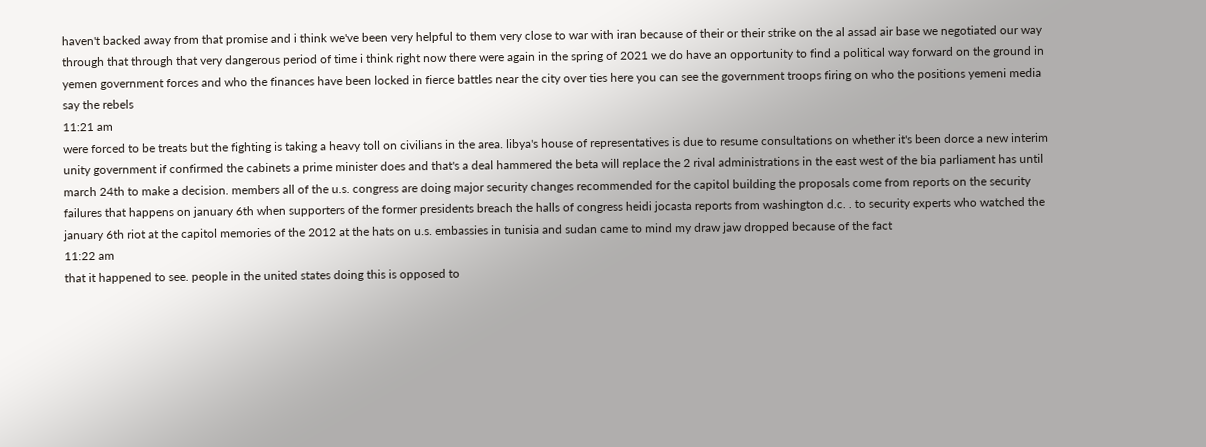haven't backed away from that promise and i think we've been very helpful to them very close to war with iran because of their or their strike on the al assad air base we negotiated our way through that through that very dangerous period of time i think right now there were again in the spring of 2021 we do have an opportunity to find a political way forward on the ground in yemen government forces and who the finances have been locked in fierce battles near the city over ties here you can see the government troops firing on who the positions yemeni media say the rebels
11:21 am
were forced to be treats but the fighting is taking a heavy toll on civilians in the area. libya's house of representatives is due to resume consultations on whether it's been dorce a new interim unity government if confirmed the cabinets a prime minister does and that's a deal hammered the beta will replace the 2 rival administrations in the east west of the bia parliament has until march 24th to make a decision. members all of the u.s. congress are doing major security changes recommended for the capitol building the proposals come from reports on the security failures that happens on january 6th when supporters of the former presidents breach the halls of congress heidi jocasta reports from washington d.c. . to security experts who watched the january 6th riot at the capitol memories of the 2012 at the hats on u.s. embassies in tunisia and sudan came to mind my draw jaw dropped because of the fact
11:22 am
that it happened to see. people in the united states doing this is opposed to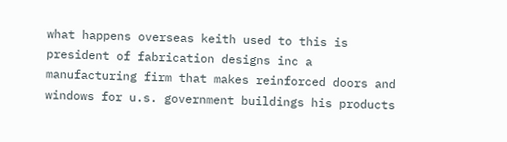what happens overseas keith used to this is president of fabrication designs inc a manufacturing firm that makes reinforced doors and windows for u.s. government buildings his products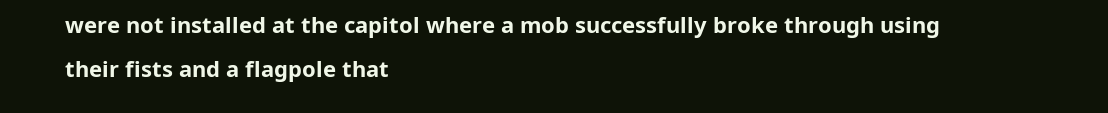were not installed at the capitol where a mob successfully broke through using their fists and a flagpole that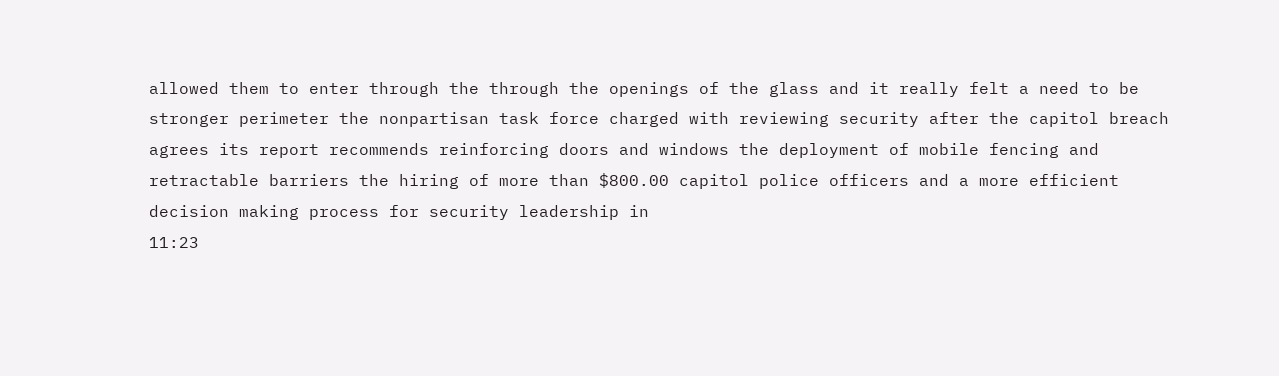allowed them to enter through the through the openings of the glass and it really felt a need to be stronger perimeter the nonpartisan task force charged with reviewing security after the capitol breach agrees its report recommends reinforcing doors and windows the deployment of mobile fencing and retractable barriers the hiring of more than $800.00 capitol police officers and a more efficient decision making process for security leadership in
11:23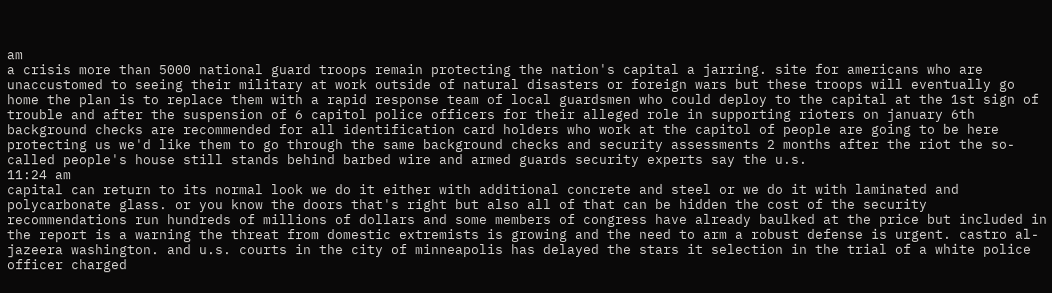am
a crisis more than 5000 national guard troops remain protecting the nation's capital a jarring. site for americans who are unaccustomed to seeing their military at work outside of natural disasters or foreign wars but these troops will eventually go home the plan is to replace them with a rapid response team of local guardsmen who could deploy to the capital at the 1st sign of trouble and after the suspension of 6 capitol police officers for their alleged role in supporting rioters on january 6th background checks are recommended for all identification card holders who work at the capitol of people are going to be here protecting us we'd like them to go through the same background checks and security assessments 2 months after the riot the so-called people's house still stands behind barbed wire and armed guards security experts say the u.s.
11:24 am
capital can return to its normal look we do it either with additional concrete and steel or we do it with laminated and polycarbonate glass. or you know the doors that's right but also all of that can be hidden the cost of the security recommendations run hundreds of millions of dollars and some members of congress have already baulked at the price but included in the report is a warning the threat from domestic extremists is growing and the need to arm a robust defense is urgent. castro al-jazeera washington. and u.s. courts in the city of minneapolis has delayed the stars it selection in the trial of a white police officer charged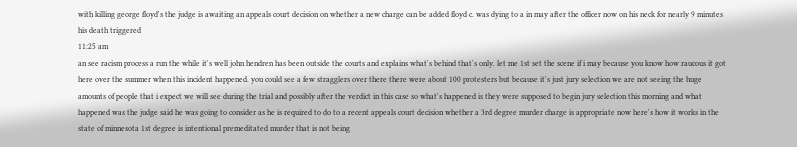with killing george floyd's the judge is awaiting an appeals court decision on whether a new charge can be added floyd c. was dying to a in may after the officer now on his neck for nearly 9 minutes his death triggered
11:25 am
an see racism process a run the while it's well john hendren has been outside the courts and explains what's behind that's only. let me 1st set the scene if i may because you know how raucous it got here over the summer when this incident happened. you could see a few stragglers over there there were about 100 protesters but because it's just jury selection we are not seeing the huge amounts of people that i expect we will see during the trial and possibly after the verdict in this case so what's happened is they were supposed to begin jury selection this morning and what happened was the judge said he was going to consider as he is required to do to a recent appeals court decision whether a 3rd degree murder charge is appropriate now here's how it works in the state of minnesota 1st degree is intentional premeditated murder that is not being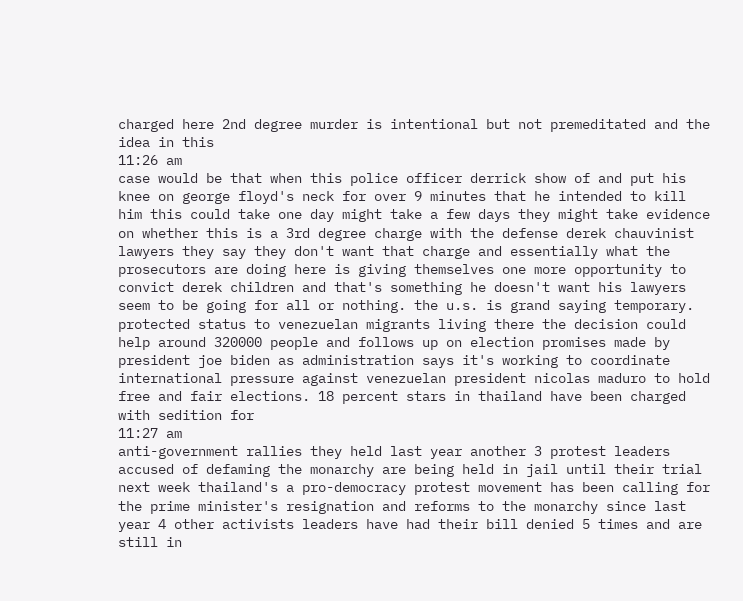charged here 2nd degree murder is intentional but not premeditated and the idea in this
11:26 am
case would be that when this police officer derrick show of and put his knee on george floyd's neck for over 9 minutes that he intended to kill him this could take one day might take a few days they might take evidence on whether this is a 3rd degree charge with the defense derek chauvinist lawyers they say they don't want that charge and essentially what the prosecutors are doing here is giving themselves one more opportunity to convict derek children and that's something he doesn't want his lawyers seem to be going for all or nothing. the u.s. is grand saying temporary. protected status to venezuelan migrants living there the decision could help around 320000 people and follows up on election promises made by president joe biden as administration says it's working to coordinate international pressure against venezuelan president nicolas maduro to hold free and fair elections. 18 percent stars in thailand have been charged with sedition for
11:27 am
anti-government rallies they held last year another 3 protest leaders accused of defaming the monarchy are being held in jail until their trial next week thailand's a pro-democracy protest movement has been calling for the prime minister's resignation and reforms to the monarchy since last year 4 other activists leaders have had their bill denied 5 times and are still in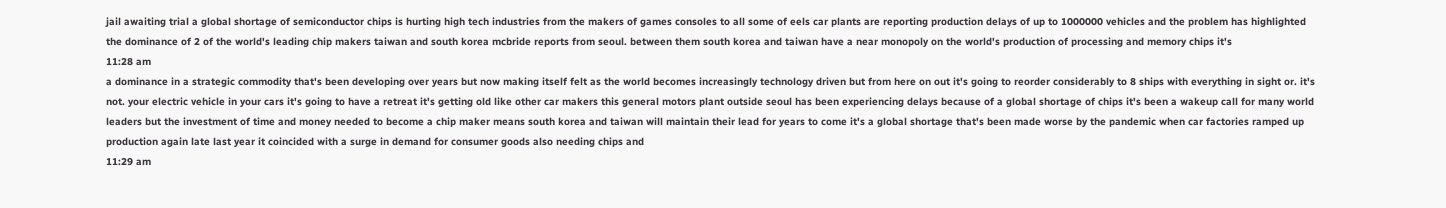jail awaiting trial a global shortage of semiconductor chips is hurting high tech industries from the makers of games consoles to all some of eels car plants are reporting production delays of up to 1000000 vehicles and the problem has highlighted the dominance of 2 of the world's leading chip makers taiwan and south korea mcbride reports from seoul. between them south korea and taiwan have a near monopoly on the world's production of processing and memory chips it's
11:28 am
a dominance in a strategic commodity that's been developing over years but now making itself felt as the world becomes increasingly technology driven but from here on out it's going to reorder considerably to 8 ships with everything in sight or. it's not. your electric vehicle in your cars it's going to have a retreat it's getting old like other car makers this general motors plant outside seoul has been experiencing delays because of a global shortage of chips it's been a wakeup call for many world leaders but the investment of time and money needed to become a chip maker means south korea and taiwan will maintain their lead for years to come it's a global shortage that's been made worse by the pandemic when car factories ramped up production again late last year it coincided with a surge in demand for consumer goods also needing chips and
11:29 am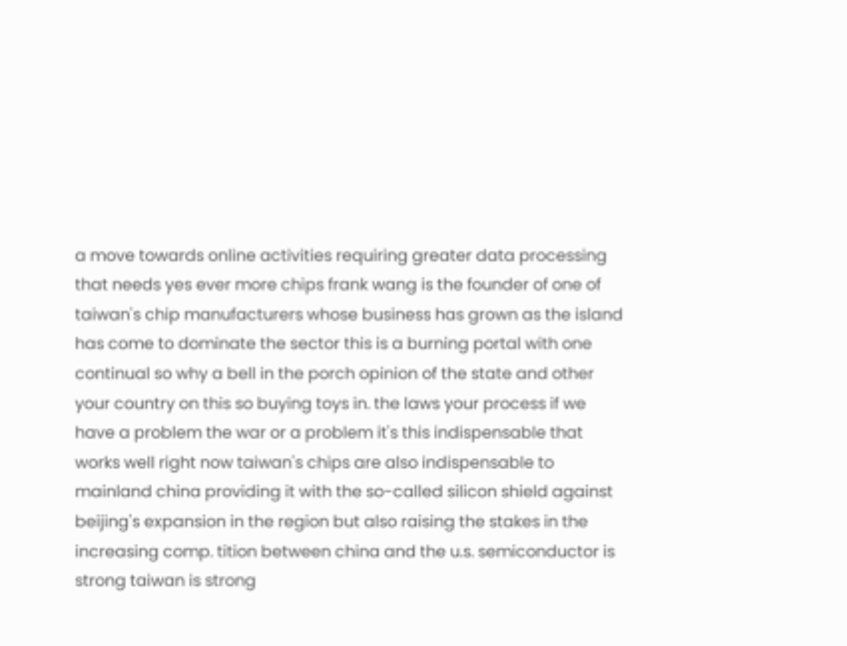a move towards online activities requiring greater data processing that needs yes ever more chips frank wang is the founder of one of taiwan's chip manufacturers whose business has grown as the island has come to dominate the sector this is a burning portal with one continual so why a bell in the porch opinion of the state and other your country on this so buying toys in. the laws your process if we have a problem the war or a problem it's this indispensable that works well right now taiwan's chips are also indispensable to mainland china providing it with the so-called silicon shield against beijing's expansion in the region but also raising the stakes in the increasing comp. tition between china and the u.s. semiconductor is strong taiwan is strong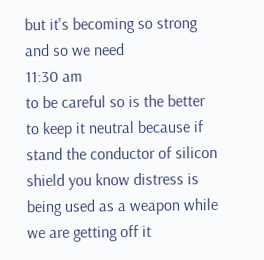but it's becoming so strong and so we need
11:30 am
to be careful so is the better to keep it neutral because if stand the conductor of silicon shield you know distress is being used as a weapon while we are getting off it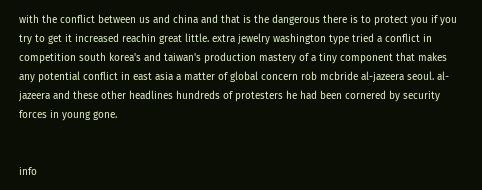with the conflict between us and china and that is the dangerous there is to protect you if you try to get it increased reachin great little. extra jewelry washington type tried a conflict in competition south korea's and taiwan's production mastery of a tiny component that makes any potential conflict in east asia a matter of global concern rob mcbride al-jazeera seoul. al-jazeera and these other headlines hundreds of protesters he had been cornered by security forces in young gone.


info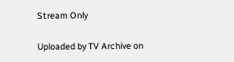Stream Only

Uploaded by TV Archive on